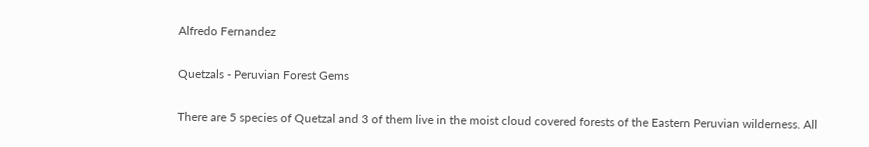Alfredo Fernandez

Quetzals - Peruvian Forest Gems

There are 5 species of Quetzal and 3 of them live in the moist cloud covered forests of the Eastern Peruvian wilderness. All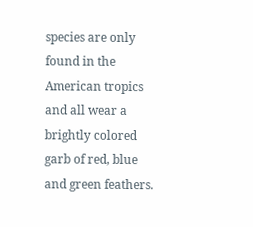species are only found in the American tropics and all wear a brightly colored garb of red, blue and green feathers.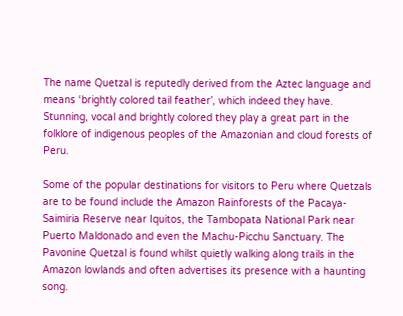The name Quetzal is reputedly derived from the Aztec language and means ‘brightly colored tail feather’, which indeed they have. Stunning, vocal and brightly colored they play a great part in the folklore of indigenous peoples of the Amazonian and cloud forests of Peru.

Some of the popular destinations for visitors to Peru where Quetzals are to be found include the Amazon Rainforests of the Pacaya- Saimiria Reserve near Iquitos, the Tambopata National Park near Puerto Maldonado and even the Machu-Picchu Sanctuary. The Pavonine Quetzal is found whilst quietly walking along trails in the Amazon lowlands and often advertises its presence with a haunting song.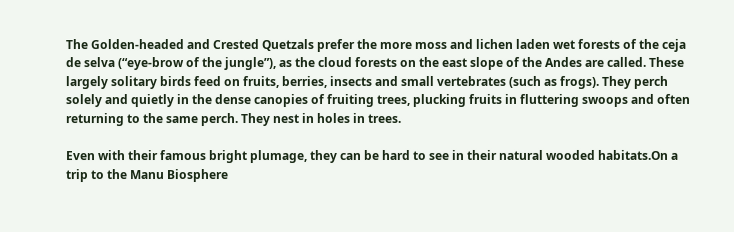The Golden-headed and Crested Quetzals prefer the more moss and lichen laden wet forests of the ceja de selva (“eye-brow of the jungle”), as the cloud forests on the east slope of the Andes are called. These largely solitary birds feed on fruits, berries, insects and small vertebrates (such as frogs). They perch solely and quietly in the dense canopies of fruiting trees, plucking fruits in fluttering swoops and often returning to the same perch. They nest in holes in trees.

Even with their famous bright plumage, they can be hard to see in their natural wooded habitats.On a trip to the Manu Biosphere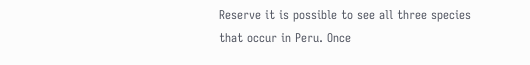Reserve it is possible to see all three species that occur in Peru. Once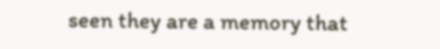seen they are a memory that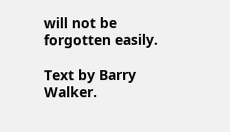will not be forgotten easily.

Text by Barry Walker.